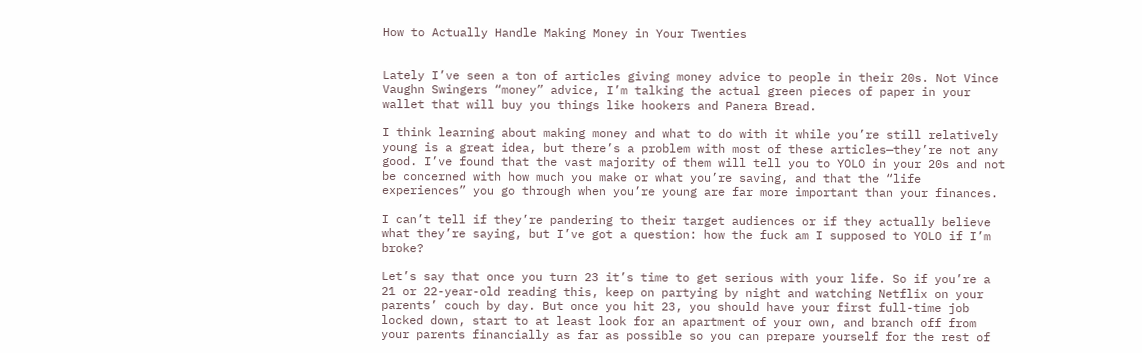How to Actually Handle Making Money in Your Twenties


Lately I’ve seen a ton of articles giving money advice to people in their 20s. Not Vince Vaughn Swingers “money” advice, I’m talking the actual green pieces of paper in your wallet that will buy you things like hookers and Panera Bread.

I think learning about making money and what to do with it while you’re still relatively young is a great idea, but there’s a problem with most of these articles—they’re not any good. I’ve found that the vast majority of them will tell you to YOLO in your 20s and not be concerned with how much you make or what you’re saving, and that the “life experiences” you go through when you’re young are far more important than your finances.

I can’t tell if they’re pandering to their target audiences or if they actually believe what they’re saying, but I’ve got a question: how the fuck am I supposed to YOLO if I’m broke?

Let’s say that once you turn 23 it’s time to get serious with your life. So if you’re a 21 or 22-year-old reading this, keep on partying by night and watching Netflix on your parents’ couch by day. But once you hit 23, you should have your first full-time job locked down, start to at least look for an apartment of your own, and branch off from your parents financially as far as possible so you can prepare yourself for the rest of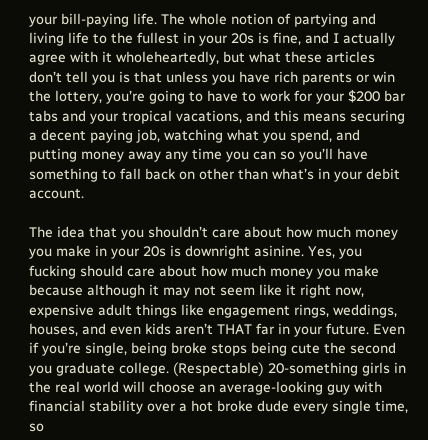your bill-paying life. The whole notion of partying and living life to the fullest in your 20s is fine, and I actually agree with it wholeheartedly, but what these articles don’t tell you is that unless you have rich parents or win the lottery, you’re going to have to work for your $200 bar tabs and your tropical vacations, and this means securing a decent paying job, watching what you spend, and putting money away any time you can so you’ll have something to fall back on other than what’s in your debit account.

The idea that you shouldn’t care about how much money you make in your 20s is downright asinine. Yes, you fucking should care about how much money you make because although it may not seem like it right now, expensive adult things like engagement rings, weddings, houses, and even kids aren’t THAT far in your future. Even if you’re single, being broke stops being cute the second you graduate college. (Respectable) 20-something girls in the real world will choose an average-looking guy with financial stability over a hot broke dude every single time, so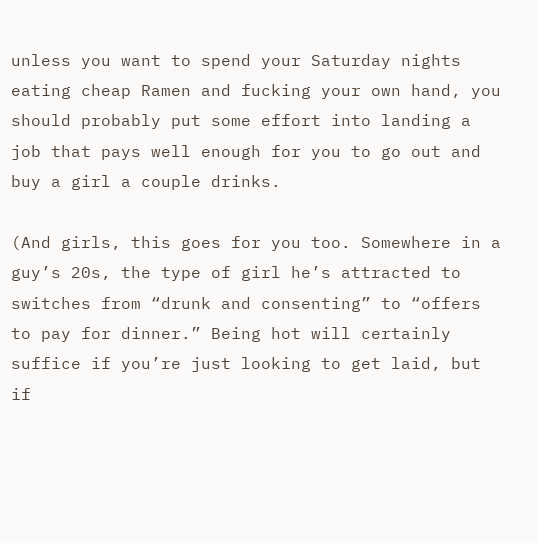unless you want to spend your Saturday nights eating cheap Ramen and fucking your own hand, you should probably put some effort into landing a job that pays well enough for you to go out and buy a girl a couple drinks.

(And girls, this goes for you too. Somewhere in a guy’s 20s, the type of girl he’s attracted to switches from “drunk and consenting” to “offers to pay for dinner.” Being hot will certainly suffice if you’re just looking to get laid, but if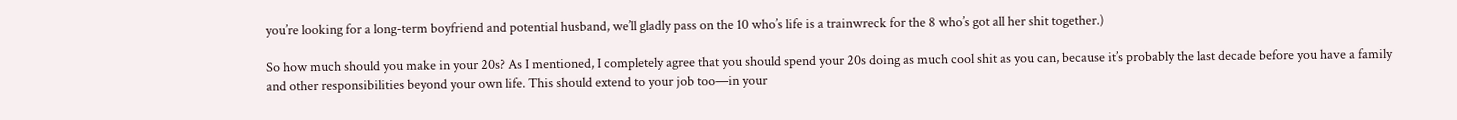you’re looking for a long-term boyfriend and potential husband, we’ll gladly pass on the 10 who’s life is a trainwreck for the 8 who’s got all her shit together.)

So how much should you make in your 20s? As I mentioned, I completely agree that you should spend your 20s doing as much cool shit as you can, because it’s probably the last decade before you have a family and other responsibilities beyond your own life. This should extend to your job too—in your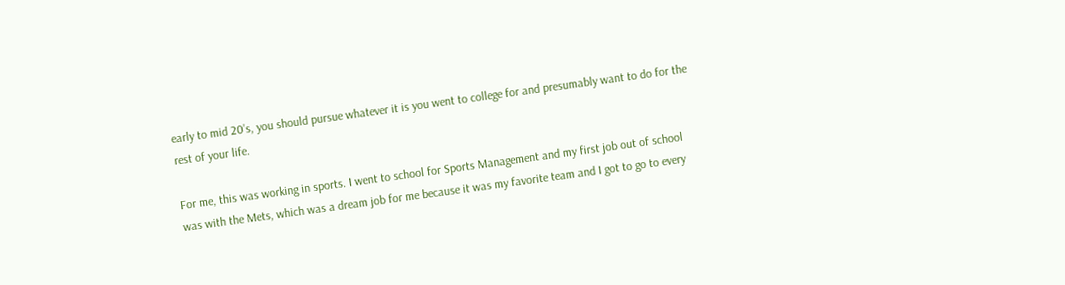early to mid 20’s, you should pursue whatever it is you went to college for and presumably want to do for the rest of your life.

For me, this was working in sports. I went to school for Sports Management and my first job out of school was with the Mets, which was a dream job for me because it was my favorite team and I got to go to every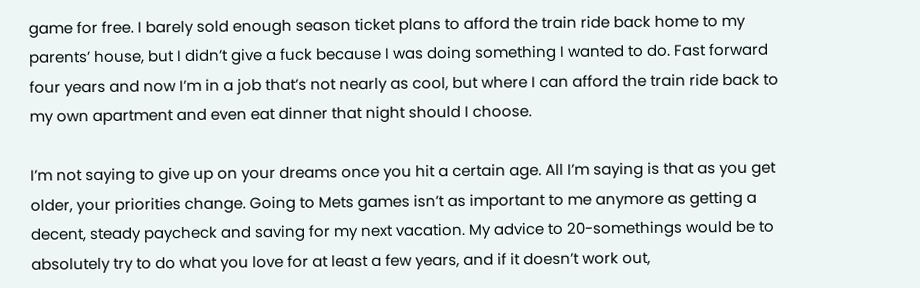game for free. I barely sold enough season ticket plans to afford the train ride back home to my parents’ house, but I didn’t give a fuck because I was doing something I wanted to do. Fast forward four years and now I’m in a job that’s not nearly as cool, but where I can afford the train ride back to my own apartment and even eat dinner that night should I choose.

I’m not saying to give up on your dreams once you hit a certain age. All I’m saying is that as you get older, your priorities change. Going to Mets games isn’t as important to me anymore as getting a decent, steady paycheck and saving for my next vacation. My advice to 20-somethings would be to absolutely try to do what you love for at least a few years, and if it doesn’t work out,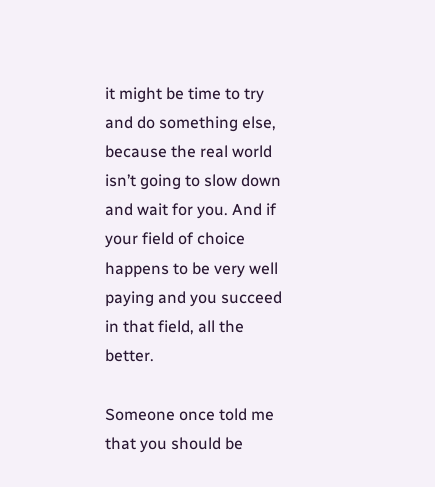it might be time to try and do something else, because the real world isn’t going to slow down and wait for you. And if your field of choice happens to be very well paying and you succeed in that field, all the better.

Someone once told me that you should be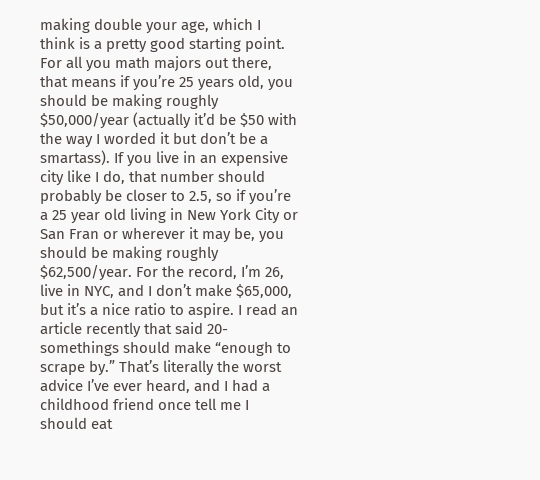making double your age, which I think is a pretty good starting point. For all you math majors out there, that means if you’re 25 years old, you should be making roughly $50,000/year (actually it’d be $50 with the way I worded it but don’t be a smartass). If you live in an expensive city like I do, that number should probably be closer to 2.5, so if you’re a 25 year old living in New York City or San Fran or wherever it may be, you should be making roughly $62,500/year. For the record, I’m 26, live in NYC, and I don’t make $65,000, but it’s a nice ratio to aspire. I read an article recently that said 20-somethings should make “enough to scrape by.” That’s literally the worst advice I’ve ever heard, and I had a childhood friend once tell me I should eat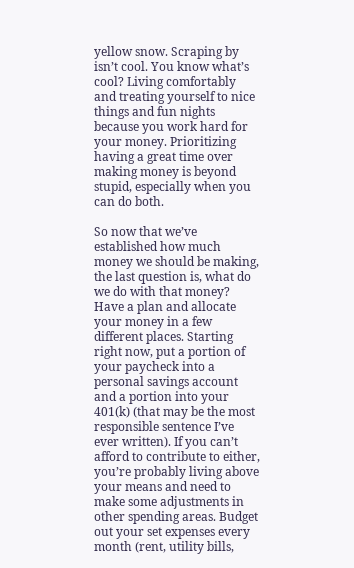yellow snow. Scraping by isn’t cool. You know what’s cool? Living comfortably and treating yourself to nice things and fun nights because you work hard for your money. Prioritizing having a great time over making money is beyond stupid, especially when you can do both.

So now that we’ve established how much money we should be making, the last question is, what do we do with that money? Have a plan and allocate your money in a few different places. Starting right now, put a portion of your paycheck into a personal savings account and a portion into your 401(k) (that may be the most responsible sentence I’ve ever written). If you can’t afford to contribute to either, you’re probably living above your means and need to make some adjustments in other spending areas. Budget out your set expenses every month (rent, utility bills,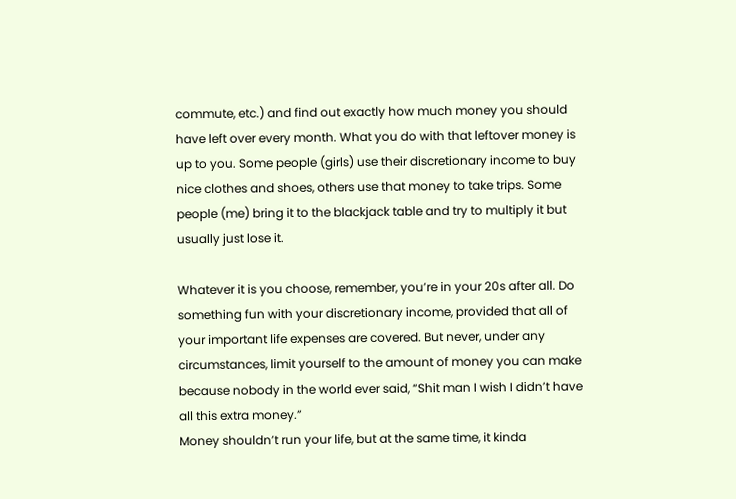commute, etc.) and find out exactly how much money you should have left over every month. What you do with that leftover money is up to you. Some people (girls) use their discretionary income to buy nice clothes and shoes, others use that money to take trips. Some people (me) bring it to the blackjack table and try to multiply it but usually just lose it.

Whatever it is you choose, remember, you’re in your 20s after all. Do something fun with your discretionary income, provided that all of your important life expenses are covered. But never, under any circumstances, limit yourself to the amount of money you can make because nobody in the world ever said, “Shit man I wish I didn’t have all this extra money.”
Money shouldn’t run your life, but at the same time, it kinda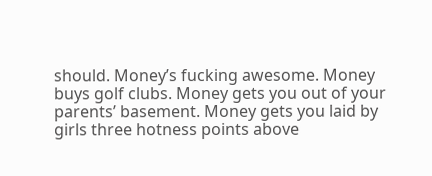should. Money’s fucking awesome. Money buys golf clubs. Money gets you out of your parents’ basement. Money gets you laid by girls three hotness points above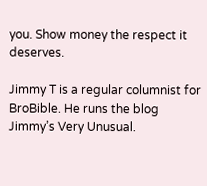you. Show money the respect it deserves.

Jimmy T is a regular columnist for BroBible. He runs the blog Jimmy’s Very Unusual.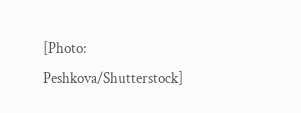[Photo: Peshkova/Shutterstock]